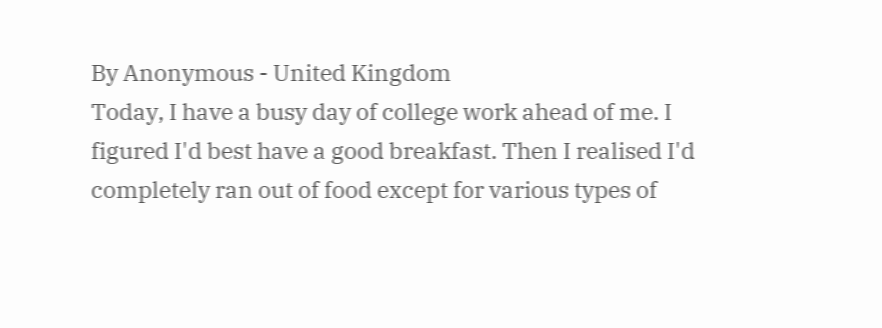By Anonymous - United Kingdom
Today, I have a busy day of college work ahead of me. I figured I'd best have a good breakfast. Then I realised I'd completely ran out of food except for various types of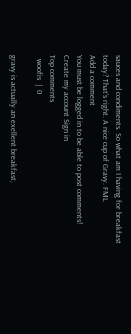sauces and condiments. So what am I having for breakfast today? That's right. A nice cup of Gravy. FML
Add a comment
You must be logged in to be able to post comments!
Create my account Sign in
Top comments
  woofis  |  0

gravy is actually an exellent breakfast,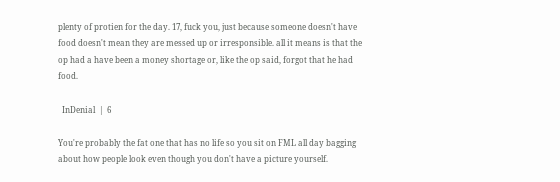plenty of protien for the day. 17, fuck you, just because someone doesn't have food doesn't mean they are messed up or irresponsible. all it means is that the op had a have been a money shortage or, like the op said, forgot that he had food.

  InDenial  |  6

You're probably the fat one that has no life so you sit on FML all day bagging about how people look even though you don't have a picture yourself.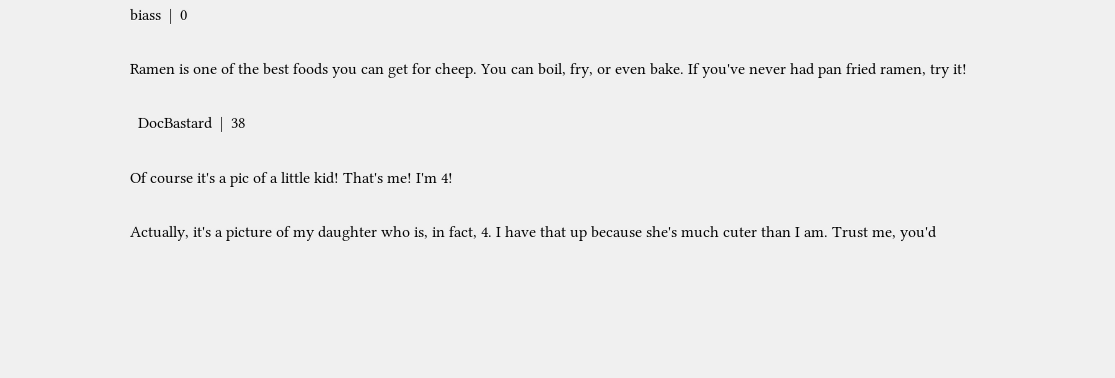biass  |  0

Ramen is one of the best foods you can get for cheep. You can boil, fry, or even bake. If you've never had pan fried ramen, try it!

  DocBastard  |  38

Of course it's a pic of a little kid! That's me! I'm 4!

Actually, it's a picture of my daughter who is, in fact, 4. I have that up because she's much cuter than I am. Trust me, you'd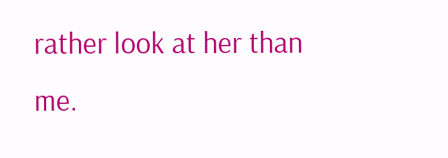rather look at her than me.